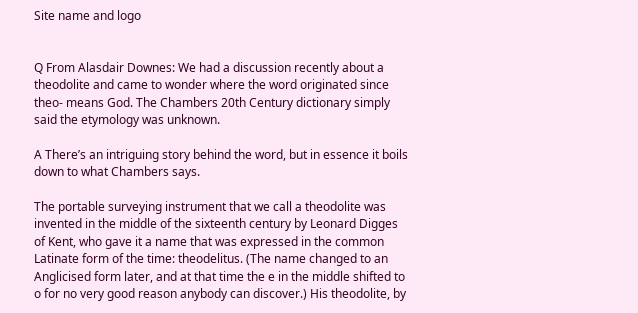Site name and logo


Q From Alasdair Downes: We had a discussion recently about a theodolite and came to wonder where the word originated since theo- means God. The Chambers 20th Century dictionary simply said the etymology was unknown.

A There’s an intriguing story behind the word, but in essence it boils down to what Chambers says.

The portable surveying instrument that we call a theodolite was invented in the middle of the sixteenth century by Leonard Digges of Kent, who gave it a name that was expressed in the common Latinate form of the time: theodelitus. (The name changed to an Anglicised form later, and at that time the e in the middle shifted to o for no very good reason anybody can discover.) His theodolite, by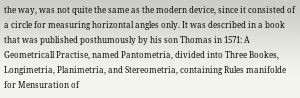the way, was not quite the same as the modern device, since it consisted of a circle for measuring horizontal angles only. It was described in a book that was published posthumously by his son Thomas in 1571: A Geometricall Practise, named Pantometria, divided into Three Bookes, Longimetria, Planimetria, and Stereometria, containing Rules manifolde for Mensuration of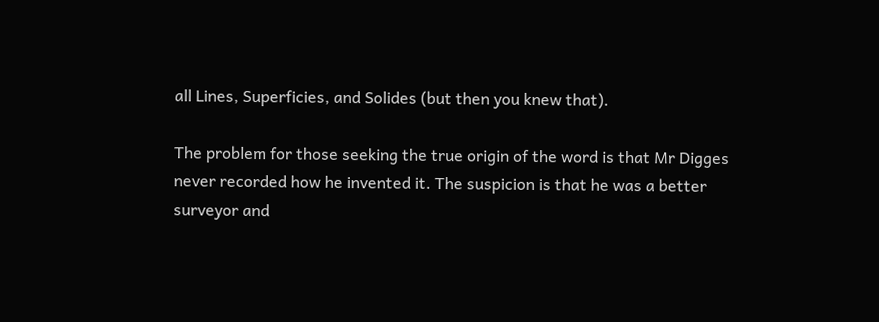all Lines, Superficies, and Solides (but then you knew that).

The problem for those seeking the true origin of the word is that Mr Digges never recorded how he invented it. The suspicion is that he was a better surveyor and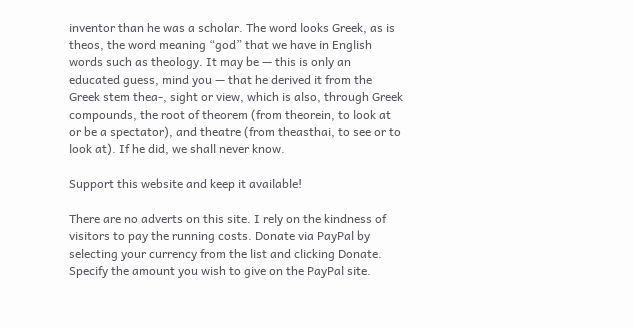inventor than he was a scholar. The word looks Greek, as is theos, the word meaning “god” that we have in English words such as theology. It may be — this is only an educated guess, mind you — that he derived it from the Greek stem thea-, sight or view, which is also, through Greek compounds, the root of theorem (from theorein, to look at or be a spectator), and theatre (from theasthai, to see or to look at). If he did, we shall never know.

Support this website and keep it available!

There are no adverts on this site. I rely on the kindness of visitors to pay the running costs. Donate via PayPal by selecting your currency from the list and clicking Donate. Specify the amount you wish to give on the PayPal site.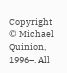Copyright © Michael Quinion, 1996–. All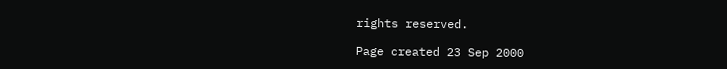rights reserved.

Page created 23 Sep 2000